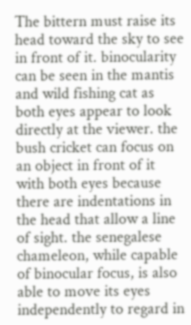The bittern must raise its head toward the sky to see in front of it. binocularity can be seen in the mantis and wild fishing cat as both eyes appear to look directly at the viewer. the bush cricket can focus on an object in front of it with both eyes because there are indentations in the head that allow a line of sight. the senegalese chameleon, while capable of binocular focus, is also able to move its eyes independently to regard in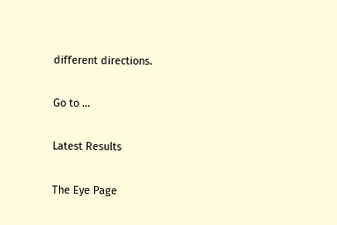different directions.

Go to …

Latest Results

The Eye Page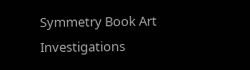Symmetry Book Art Investigations